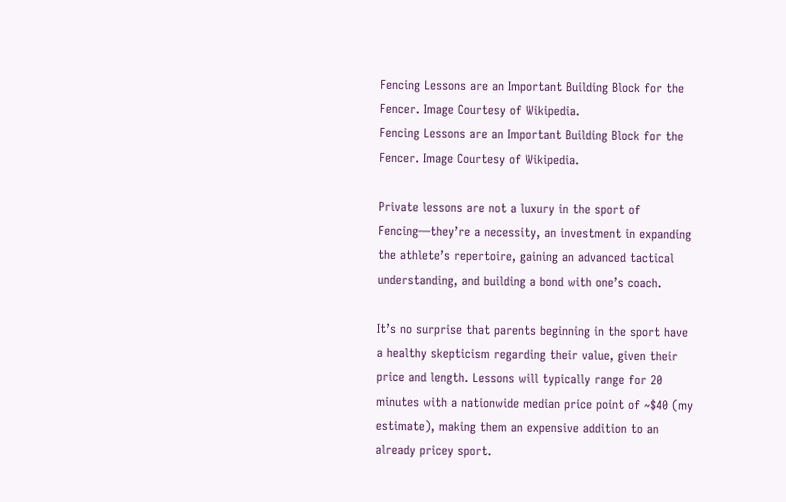Fencing Lessons are an Important Building Block for the Fencer. Image Courtesy of Wikipedia.
Fencing Lessons are an Important Building Block for the Fencer. Image Courtesy of Wikipedia.

Private lessons are not a luxury in the sport of Fencing—they’re a necessity, an investment in expanding the athlete’s repertoire, gaining an advanced tactical understanding, and building a bond with one’s coach.

It’s no surprise that parents beginning in the sport have a healthy skepticism regarding their value, given their price and length. Lessons will typically range for 20 minutes with a nationwide median price point of ~$40 (my estimate), making them an expensive addition to an already pricey sport.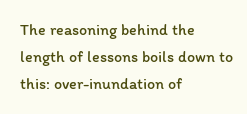The reasoning behind the length of lessons boils down to this: over-inundation of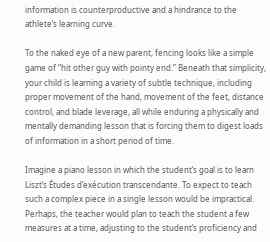information is counterproductive and a hindrance to the athlete’s learning curve.

To the naked eye of a new parent, fencing looks like a simple game of “hit other guy with pointy end.” Beneath that simplicity, your child is learning a variety of subtle technique, including proper movement of the hand, movement of the feet, distance control, and blade leverage, all while enduring a physically and mentally demanding lesson that is forcing them to digest loads of information in a short period of time.

Imagine a piano lesson in which the student’s goal is to learn Liszt’s Études d’exécution transcendante. To expect to teach such a complex piece in a single lesson would be impractical. Perhaps, the teacher would plan to teach the student a few measures at a time, adjusting to the student’s proficiency and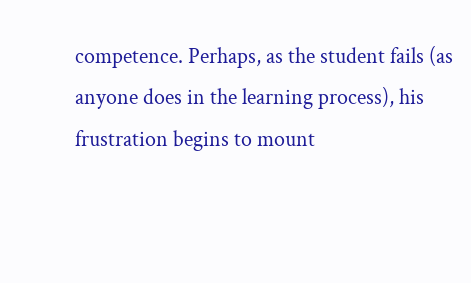competence. Perhaps, as the student fails (as anyone does in the learning process), his frustration begins to mount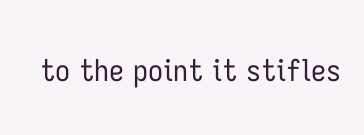to the point it stifles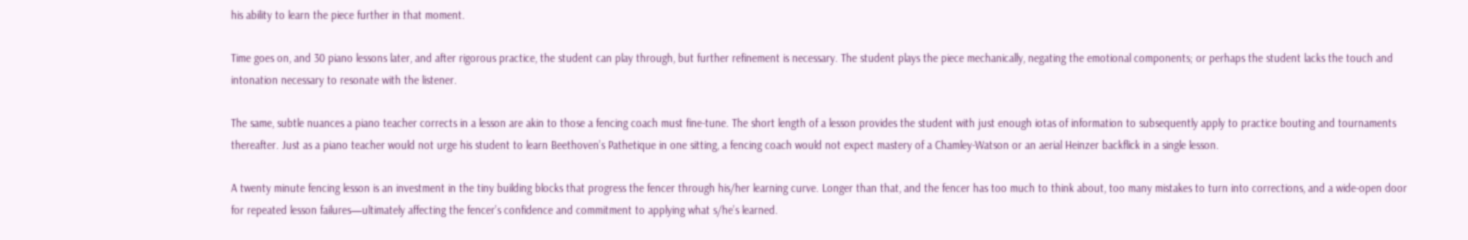his ability to learn the piece further in that moment.

Time goes on, and 30 piano lessons later, and after rigorous practice, the student can play through, but further refinement is necessary. The student plays the piece mechanically, negating the emotional components; or perhaps the student lacks the touch and intonation necessary to resonate with the listener.

The same, subtle nuances a piano teacher corrects in a lesson are akin to those a fencing coach must fine-tune. The short length of a lesson provides the student with just enough iotas of information to subsequently apply to practice bouting and tournaments thereafter. Just as a piano teacher would not urge his student to learn Beethoven’s Pathetique in one sitting, a fencing coach would not expect mastery of a Chamley-Watson or an aerial Heinzer backflick in a single lesson.

A twenty minute fencing lesson is an investment in the tiny building blocks that progress the fencer through his/her learning curve. Longer than that, and the fencer has too much to think about, too many mistakes to turn into corrections, and a wide-open door for repeated lesson failures—ultimately affecting the fencer’s confidence and commitment to applying what s/he’s learned.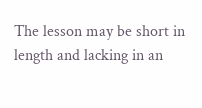The lesson may be short in length and lacking in an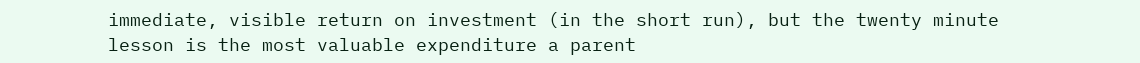immediate, visible return on investment (in the short run), but the twenty minute lesson is the most valuable expenditure a parent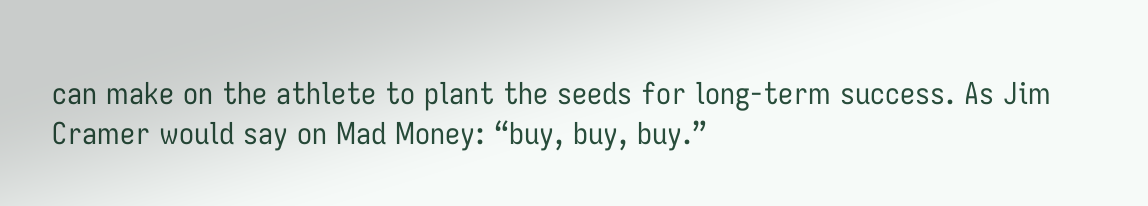can make on the athlete to plant the seeds for long-term success. As Jim Cramer would say on Mad Money: “buy, buy, buy.”